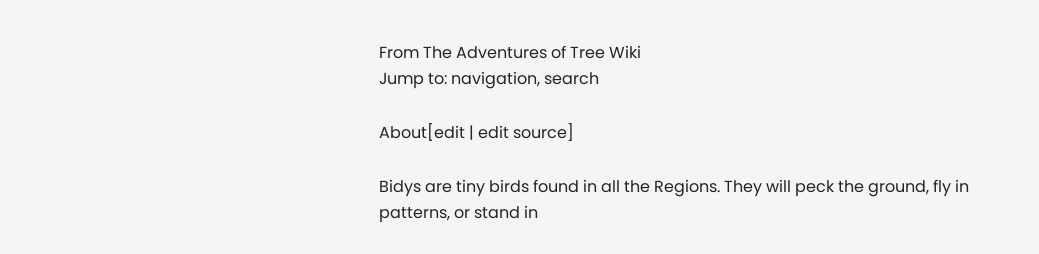From The Adventures of Tree Wiki
Jump to: navigation, search

About[edit | edit source]

Bidys are tiny birds found in all the Regions. They will peck the ground, fly in patterns, or stand in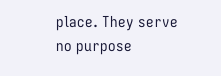place. They serve no purpose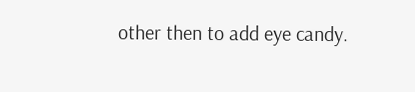other then to add eye candy.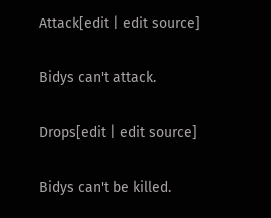Attack[edit | edit source]

Bidys can't attack.

Drops[edit | edit source]

Bidys can't be killed.